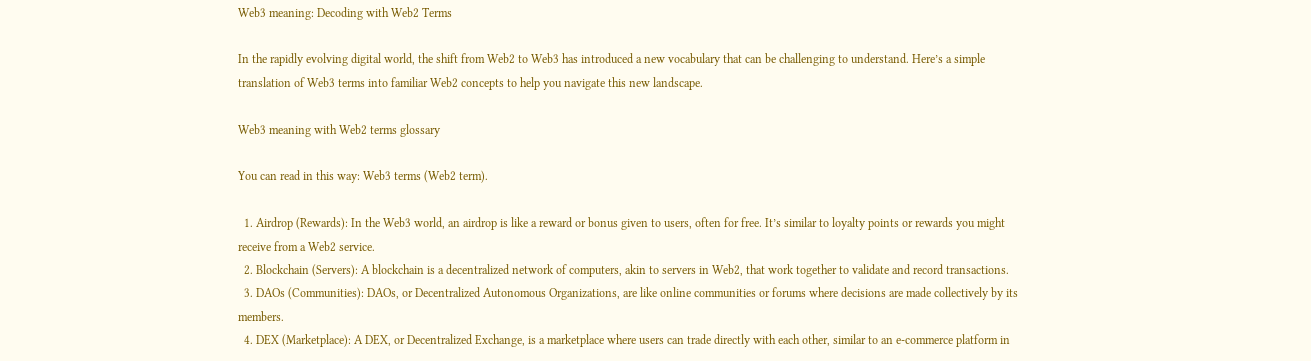Web3 meaning: Decoding with Web2 Terms

In the rapidly evolving digital world, the shift from Web2 to Web3 has introduced a new vocabulary that can be challenging to understand. Here’s a simple translation of Web3 terms into familiar Web2 concepts to help you navigate this new landscape.

Web3 meaning with Web2 terms glossary

You can read in this way: Web3 terms (Web2 term).

  1. Airdrop (Rewards): In the Web3 world, an airdrop is like a reward or bonus given to users, often for free. It’s similar to loyalty points or rewards you might receive from a Web2 service.
  2. Blockchain (Servers): A blockchain is a decentralized network of computers, akin to servers in Web2, that work together to validate and record transactions.
  3. DAOs (Communities): DAOs, or Decentralized Autonomous Organizations, are like online communities or forums where decisions are made collectively by its members.
  4. DEX (Marketplace): A DEX, or Decentralized Exchange, is a marketplace where users can trade directly with each other, similar to an e-commerce platform in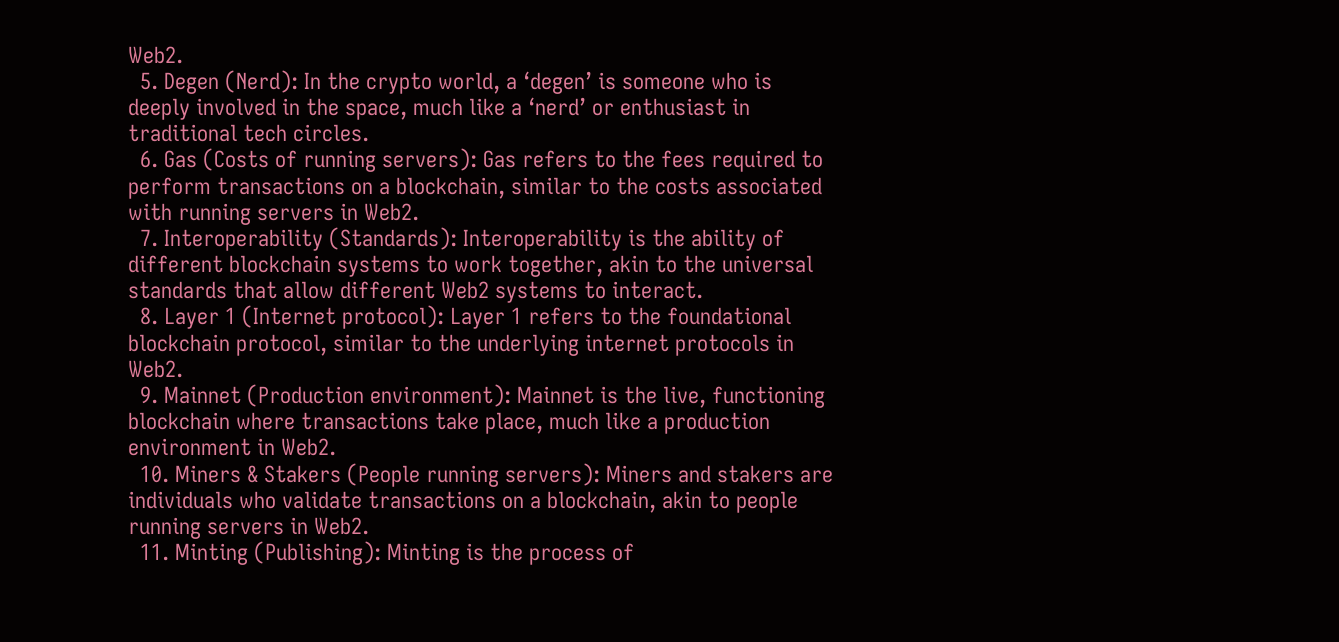Web2.
  5. Degen (Nerd): In the crypto world, a ‘degen’ is someone who is deeply involved in the space, much like a ‘nerd’ or enthusiast in traditional tech circles.
  6. Gas (Costs of running servers): Gas refers to the fees required to perform transactions on a blockchain, similar to the costs associated with running servers in Web2.
  7. Interoperability (Standards): Interoperability is the ability of different blockchain systems to work together, akin to the universal standards that allow different Web2 systems to interact.
  8. Layer 1 (Internet protocol): Layer 1 refers to the foundational blockchain protocol, similar to the underlying internet protocols in Web2.
  9. Mainnet (Production environment): Mainnet is the live, functioning blockchain where transactions take place, much like a production environment in Web2.
  10. Miners & Stakers (People running servers): Miners and stakers are individuals who validate transactions on a blockchain, akin to people running servers in Web2.
  11. Minting (Publishing): Minting is the process of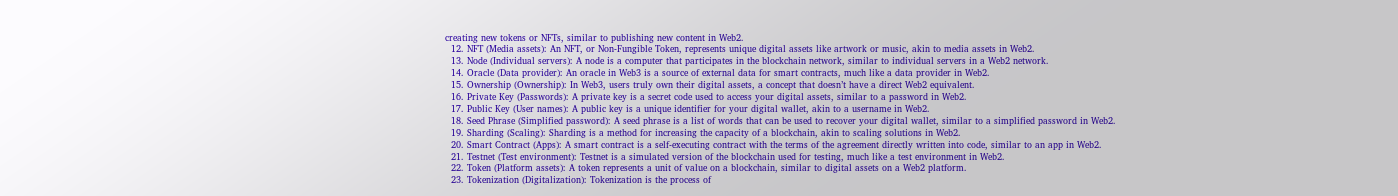creating new tokens or NFTs, similar to publishing new content in Web2.
  12. NFT (Media assets): An NFT, or Non-Fungible Token, represents unique digital assets like artwork or music, akin to media assets in Web2.
  13. Node (Individual servers): A node is a computer that participates in the blockchain network, similar to individual servers in a Web2 network.
  14. Oracle (Data provider): An oracle in Web3 is a source of external data for smart contracts, much like a data provider in Web2.
  15. Ownership (Ownership): In Web3, users truly own their digital assets, a concept that doesn’t have a direct Web2 equivalent.
  16. Private Key (Passwords): A private key is a secret code used to access your digital assets, similar to a password in Web2.
  17. Public Key (User names): A public key is a unique identifier for your digital wallet, akin to a username in Web2.
  18. Seed Phrase (Simplified password): A seed phrase is a list of words that can be used to recover your digital wallet, similar to a simplified password in Web2.
  19. Sharding (Scaling): Sharding is a method for increasing the capacity of a blockchain, akin to scaling solutions in Web2.
  20. Smart Contract (Apps): A smart contract is a self-executing contract with the terms of the agreement directly written into code, similar to an app in Web2.
  21. Testnet (Test environment): Testnet is a simulated version of the blockchain used for testing, much like a test environment in Web2.
  22. Token (Platform assets): A token represents a unit of value on a blockchain, similar to digital assets on a Web2 platform.
  23. Tokenization (Digitalization): Tokenization is the process of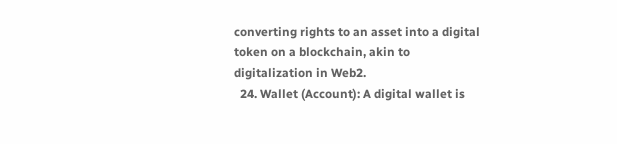converting rights to an asset into a digital token on a blockchain, akin to digitalization in Web2.
  24. Wallet (Account): A digital wallet is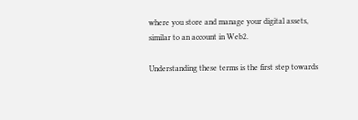where you store and manage your digital assets, similar to an account in Web2.

Understanding these terms is the first step towards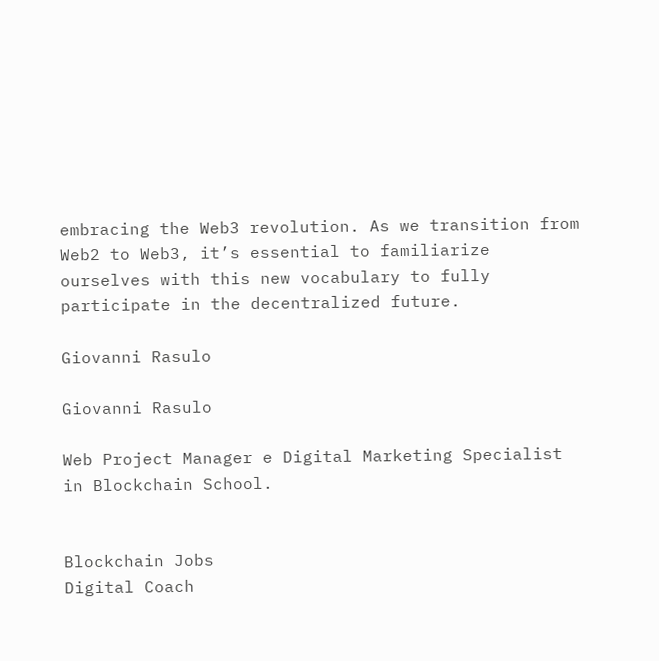embracing the Web3 revolution. As we transition from Web2 to Web3, it’s essential to familiarize ourselves with this new vocabulary to fully participate in the decentralized future.

Giovanni Rasulo

Giovanni Rasulo

Web Project Manager e Digital Marketing Specialist in Blockchain School.


Blockchain Jobs
Digital Coach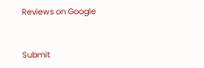Reviews on Google


Submit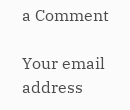a Comment

Your email address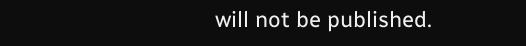will not be published.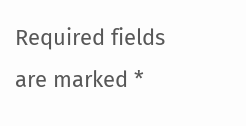Required fields are marked *